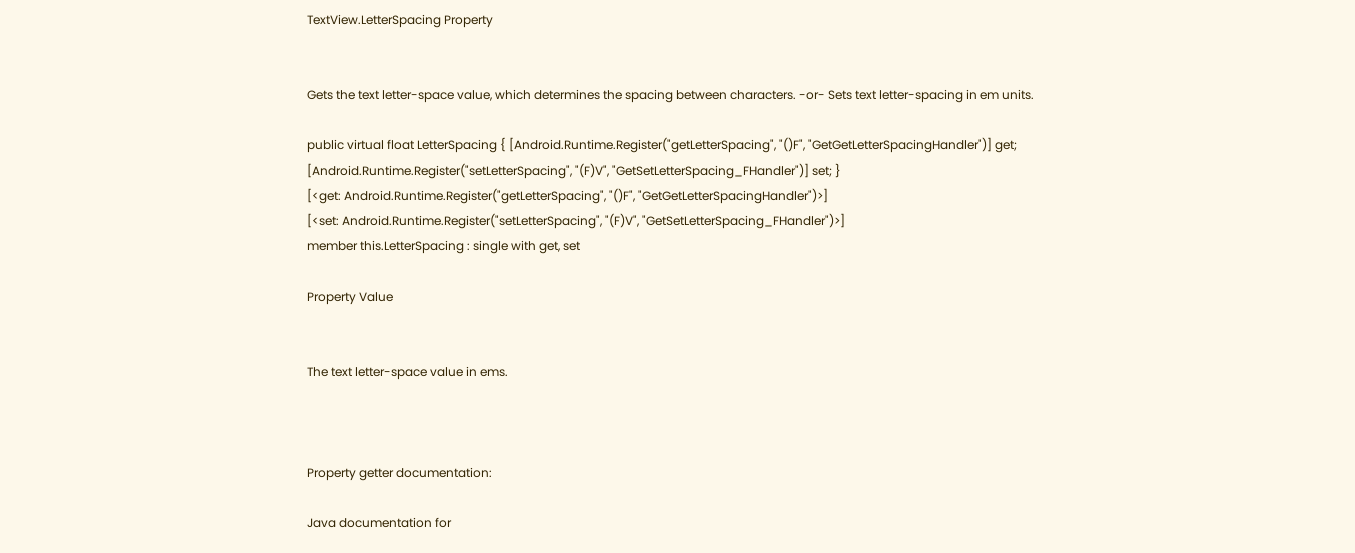TextView.LetterSpacing Property


Gets the text letter-space value, which determines the spacing between characters. -or- Sets text letter-spacing in em units.

public virtual float LetterSpacing { [Android.Runtime.Register("getLetterSpacing", "()F", "GetGetLetterSpacingHandler")] get; [Android.Runtime.Register("setLetterSpacing", "(F)V", "GetSetLetterSpacing_FHandler")] set; }
[<get: Android.Runtime.Register("getLetterSpacing", "()F", "GetGetLetterSpacingHandler")>]
[<set: Android.Runtime.Register("setLetterSpacing", "(F)V", "GetSetLetterSpacing_FHandler")>]
member this.LetterSpacing : single with get, set

Property Value


The text letter-space value in ems.



Property getter documentation:

Java documentation for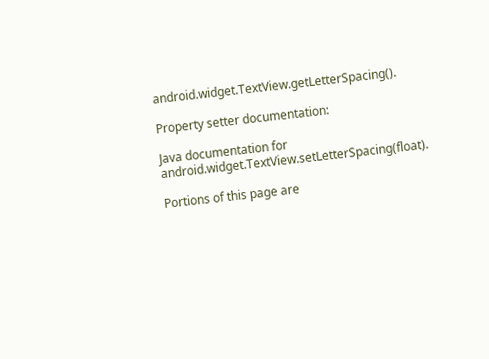android.widget.TextView.getLetterSpacing().

Property setter documentation:

Java documentation for android.widget.TextView.setLetterSpacing(float).

Portions of this page are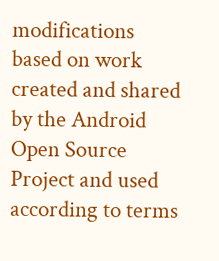modifications based on work created and shared by the Android Open Source Project and used according to terms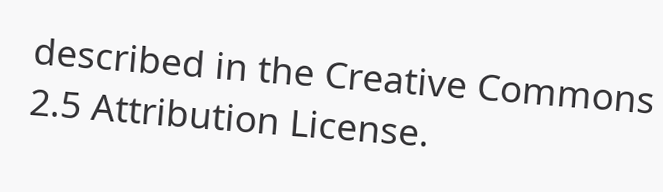described in the Creative Commons 2.5 Attribution License.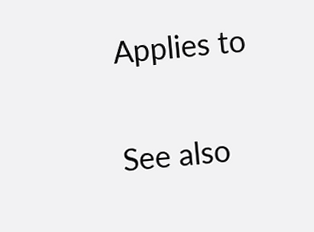Applies to

See also